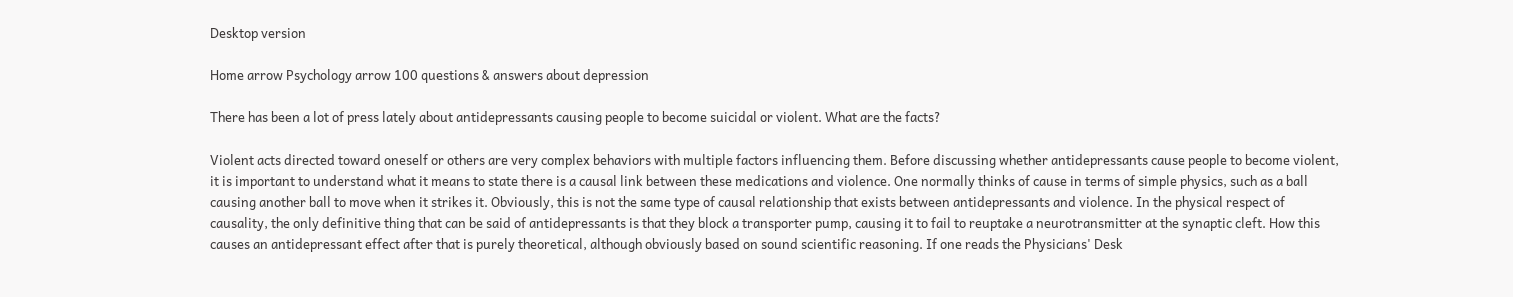Desktop version

Home arrow Psychology arrow 100 questions & answers about depression

There has been a lot of press lately about antidepressants causing people to become suicidal or violent. What are the facts?

Violent acts directed toward oneself or others are very complex behaviors with multiple factors influencing them. Before discussing whether antidepressants cause people to become violent, it is important to understand what it means to state there is a causal link between these medications and violence. One normally thinks of cause in terms of simple physics, such as a ball causing another ball to move when it strikes it. Obviously, this is not the same type of causal relationship that exists between antidepressants and violence. In the physical respect of causality, the only definitive thing that can be said of antidepressants is that they block a transporter pump, causing it to fail to reuptake a neurotransmitter at the synaptic cleft. How this causes an antidepressant effect after that is purely theoretical, although obviously based on sound scientific reasoning. If one reads the Physicians' Desk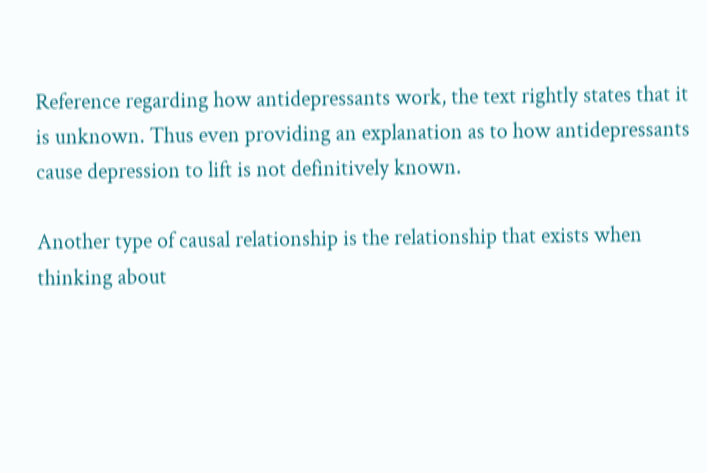Reference regarding how antidepressants work, the text rightly states that it is unknown. Thus even providing an explanation as to how antidepressants cause depression to lift is not definitively known.

Another type of causal relationship is the relationship that exists when thinking about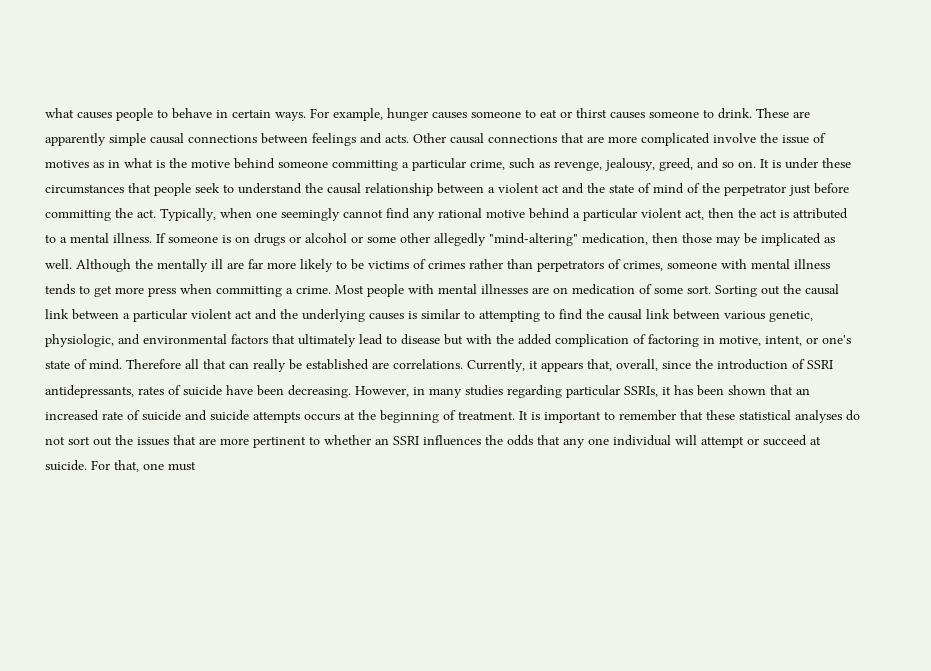what causes people to behave in certain ways. For example, hunger causes someone to eat or thirst causes someone to drink. These are apparently simple causal connections between feelings and acts. Other causal connections that are more complicated involve the issue of motives as in what is the motive behind someone committing a particular crime, such as revenge, jealousy, greed, and so on. It is under these circumstances that people seek to understand the causal relationship between a violent act and the state of mind of the perpetrator just before committing the act. Typically, when one seemingly cannot find any rational motive behind a particular violent act, then the act is attributed to a mental illness. If someone is on drugs or alcohol or some other allegedly "mind-altering" medication, then those may be implicated as well. Although the mentally ill are far more likely to be victims of crimes rather than perpetrators of crimes, someone with mental illness tends to get more press when committing a crime. Most people with mental illnesses are on medication of some sort. Sorting out the causal link between a particular violent act and the underlying causes is similar to attempting to find the causal link between various genetic, physiologic, and environmental factors that ultimately lead to disease but with the added complication of factoring in motive, intent, or one's state of mind. Therefore all that can really be established are correlations. Currently, it appears that, overall, since the introduction of SSRI antidepressants, rates of suicide have been decreasing. However, in many studies regarding particular SSRIs, it has been shown that an increased rate of suicide and suicide attempts occurs at the beginning of treatment. It is important to remember that these statistical analyses do not sort out the issues that are more pertinent to whether an SSRI influences the odds that any one individual will attempt or succeed at suicide. For that, one must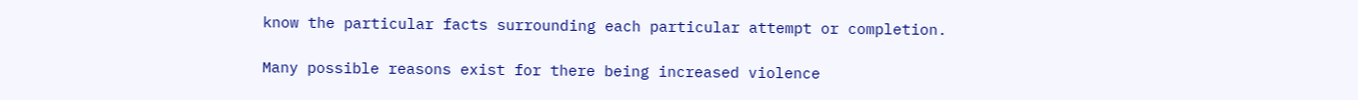know the particular facts surrounding each particular attempt or completion.

Many possible reasons exist for there being increased violence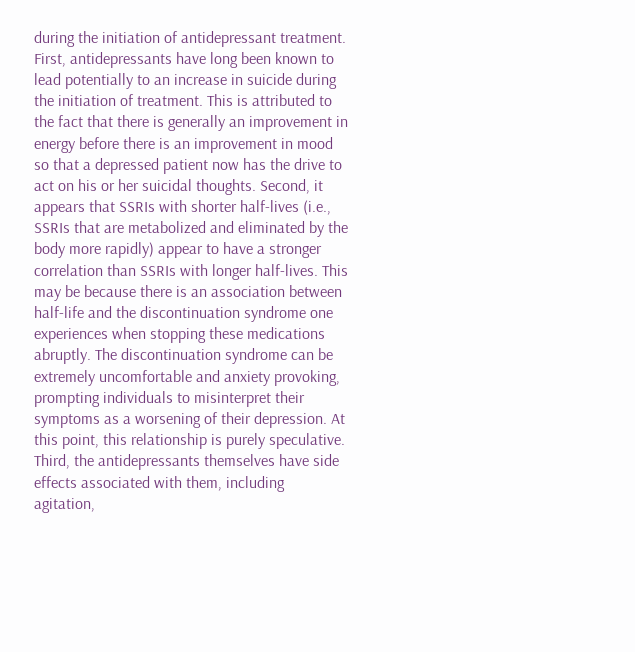during the initiation of antidepressant treatment. First, antidepressants have long been known to lead potentially to an increase in suicide during the initiation of treatment. This is attributed to the fact that there is generally an improvement in energy before there is an improvement in mood so that a depressed patient now has the drive to act on his or her suicidal thoughts. Second, it appears that SSRIs with shorter half-lives (i.e., SSRIs that are metabolized and eliminated by the body more rapidly) appear to have a stronger correlation than SSRIs with longer half-lives. This may be because there is an association between half-life and the discontinuation syndrome one experiences when stopping these medications abruptly. The discontinuation syndrome can be extremely uncomfortable and anxiety provoking, prompting individuals to misinterpret their symptoms as a worsening of their depression. At this point, this relationship is purely speculative. Third, the antidepressants themselves have side effects associated with them, including agitation,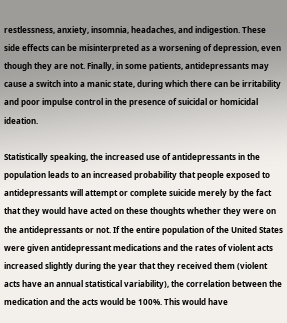restlessness, anxiety, insomnia, headaches, and indigestion. These side effects can be misinterpreted as a worsening of depression, even though they are not. Finally, in some patients, antidepressants may cause a switch into a manic state, during which there can be irritability and poor impulse control in the presence of suicidal or homicidal ideation.

Statistically speaking, the increased use of antidepressants in the population leads to an increased probability that people exposed to antidepressants will attempt or complete suicide merely by the fact that they would have acted on these thoughts whether they were on the antidepressants or not. If the entire population of the United States were given antidepressant medications and the rates of violent acts increased slightly during the year that they received them (violent acts have an annual statistical variability), the correlation between the medication and the acts would be 100%. This would have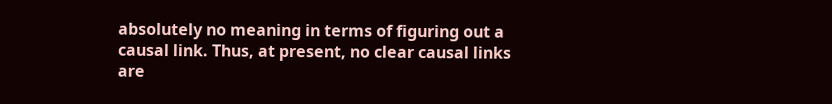absolutely no meaning in terms of figuring out a causal link. Thus, at present, no clear causal links are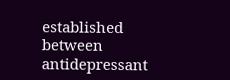established between antidepressant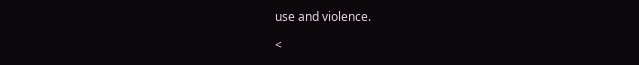use and violence.

<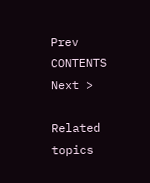Prev   CONTENTS   Next >

Related topics